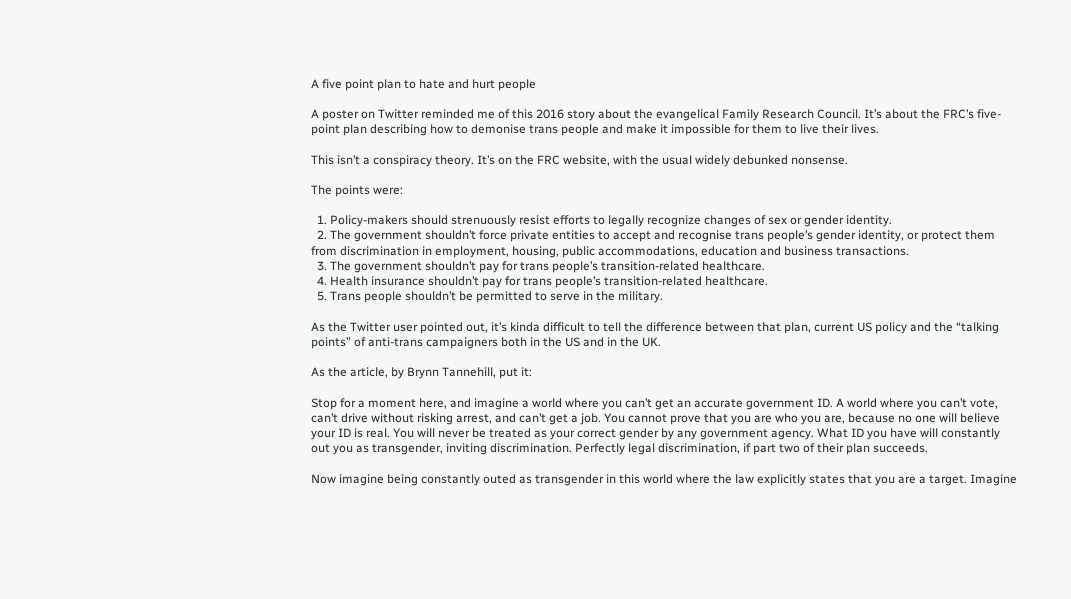A five point plan to hate and hurt people

A poster on Twitter reminded me of this 2016 story about the evangelical Family Research Council. It’s about the FRC’s five-point plan describing how to demonise trans people and make it impossible for them to live their lives.

This isn’t a conspiracy theory. It’s on the FRC website, with the usual widely debunked nonsense.

The points were:

  1. Policy-makers should strenuously resist efforts to legally recognize changes of sex or gender identity.
  2. The government shouldn’t force private entities to accept and recognise trans people’s gender identity, or protect them from discrimination in employment, housing, public accommodations, education and business transactions.
  3. The government shouldn’t pay for trans people’s transition-related healthcare.
  4. Health insurance shouldn’t pay for trans people’s transition-related healthcare.
  5. Trans people shouldn’t be permitted to serve in the military.

As the Twitter user pointed out, it’s kinda difficult to tell the difference between that plan, current US policy and the “talking points” of anti-trans campaigners both in the US and in the UK.

As the article, by Brynn Tannehill, put it:

Stop for a moment here, and imagine a world where you can’t get an accurate government ID. A world where you can’t vote, can’t drive without risking arrest, and can’t get a job. You cannot prove that you are who you are, because no one will believe your ID is real. You will never be treated as your correct gender by any government agency. What ID you have will constantly out you as transgender, inviting discrimination. Perfectly legal discrimination, if part two of their plan succeeds.

Now imagine being constantly outed as transgender in this world where the law explicitly states that you are a target. Imagine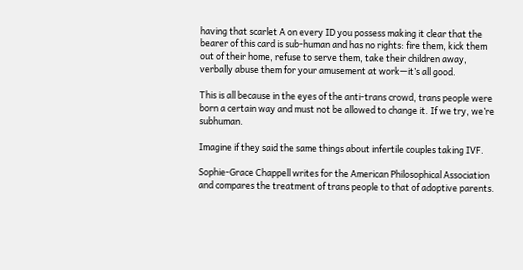having that scarlet A on every ID you possess making it clear that the bearer of this card is sub-human and has no rights: fire them, kick them out of their home, refuse to serve them, take their children away, verbally abuse them for your amusement at work—it’s all good.

This is all because in the eyes of the anti-trans crowd, trans people were born a certain way and must not be allowed to change it. If we try, we’re subhuman.

Imagine if they said the same things about infertile couples taking IVF.

Sophie-Grace Chappell writes for the American Philosophical Association and compares the treatment of trans people to that of adoptive parents.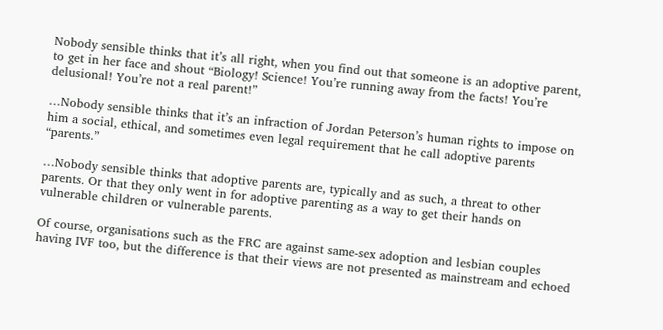Nobody sensible thinks that it’s all right, when you find out that someone is an adoptive parent, to get in her face and shout “Biology! Science! You’re running away from the facts! You’re delusional! You’re not a real parent!”

…Nobody sensible thinks that it’s an infraction of Jordan Peterson’s human rights to impose on him a social, ethical, and sometimes even legal requirement that he call adoptive parents “parents.”

…Nobody sensible thinks that adoptive parents are, typically and as such, a threat to other parents. Or that they only went in for adoptive parenting as a way to get their hands on vulnerable children or vulnerable parents.

Of course, organisations such as the FRC are against same-sex adoption and lesbian couples having IVF too, but the difference is that their views are not presented as mainstream and echoed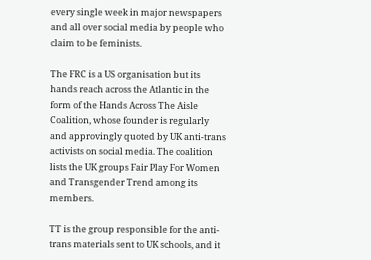every single week in major newspapers and all over social media by people who claim to be feminists.

The FRC is a US organisation but its hands reach across the Atlantic in the form of the Hands Across The Aisle Coalition, whose founder is regularly and approvingly quoted by UK anti-trans activists on social media. The coalition lists the UK groups Fair Play For Women and Transgender Trend among its members.

TT is the group responsible for the anti-trans materials sent to UK schools, and it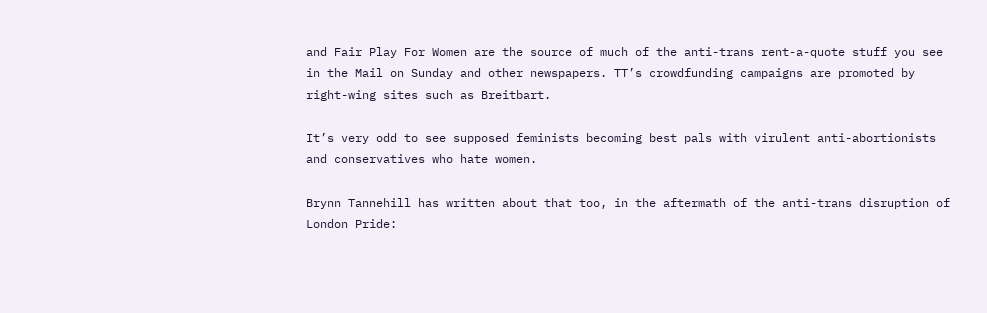and Fair Play For Women are the source of much of the anti-trans rent-a-quote stuff you see in the Mail on Sunday and other newspapers. TT’s crowdfunding campaigns are promoted by right-wing sites such as Breitbart.

It’s very odd to see supposed feminists becoming best pals with virulent anti-abortionists and conservatives who hate women.

Brynn Tannehill has written about that too, in the aftermath of the anti-trans disruption of London Pride: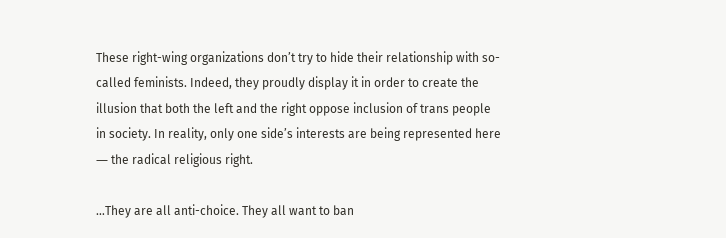These right-wing organizations don’t try to hide their relationship with so-called feminists. Indeed, they proudly display it in order to create the illusion that both the left and the right oppose inclusion of trans people in society. In reality, only one side’s interests are being represented here ― the radical religious right.

…They are all anti-choice. They all want to ban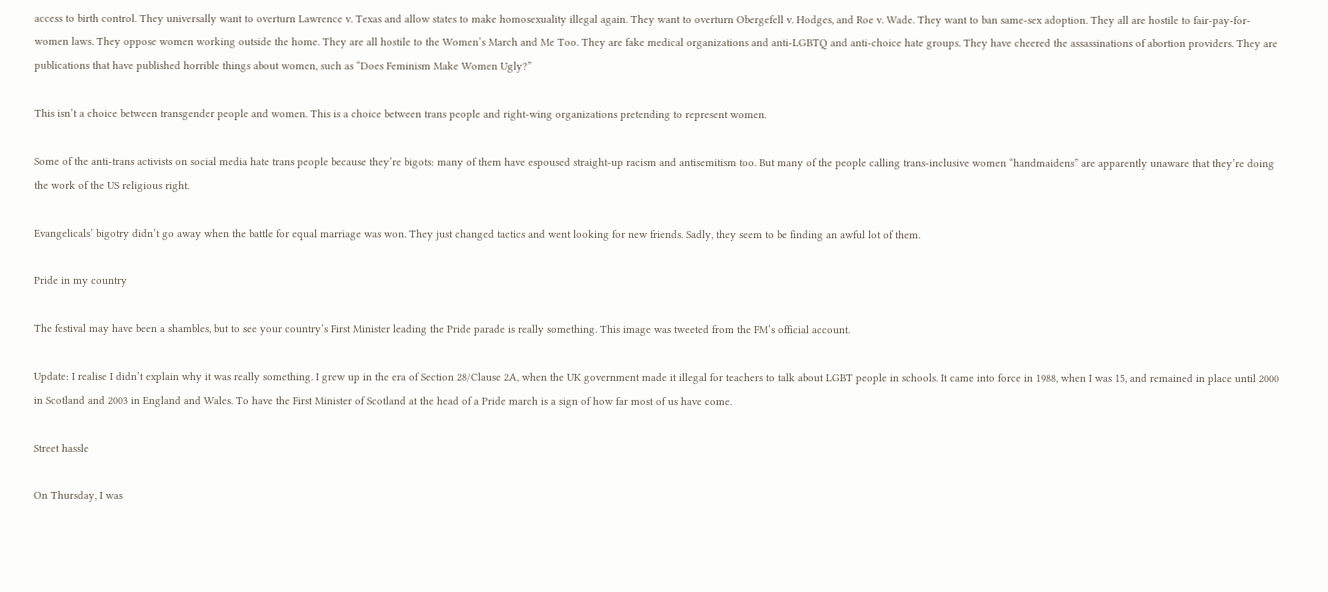access to birth control. They universally want to overturn Lawrence v. Texas and allow states to make homosexuality illegal again. They want to overturn Obergefell v. Hodges, and Roe v. Wade. They want to ban same-sex adoption. They all are hostile to fair-pay-for-women laws. They oppose women working outside the home. They are all hostile to the Women’s March and Me Too. They are fake medical organizations and anti-LGBTQ and anti-choice hate groups. They have cheered the assassinations of abortion providers. They are publications that have published horrible things about women, such as “Does Feminism Make Women Ugly?”

This isn’t a choice between transgender people and women. This is a choice between trans people and right-wing organizations pretending to represent women.

Some of the anti-trans activists on social media hate trans people because they’re bigots: many of them have espoused straight-up racism and antisemitism too. But many of the people calling trans-inclusive women “handmaidens” are apparently unaware that they’re doing the work of the US religious right.

Evangelicals’ bigotry didn’t go away when the battle for equal marriage was won. They just changed tactics and went looking for new friends. Sadly, they seem to be finding an awful lot of them.

Pride in my country

The festival may have been a shambles, but to see your country’s First Minister leading the Pride parade is really something. This image was tweeted from the FM’s official account.

Update: I realise I didn’t explain why it was really something. I grew up in the era of Section 28/Clause 2A, when the UK government made it illegal for teachers to talk about LGBT people in schools. It came into force in 1988, when I was 15, and remained in place until 2000 in Scotland and 2003 in England and Wales. To have the First Minister of Scotland at the head of a Pride march is a sign of how far most of us have come.

Street hassle

On Thursday, I was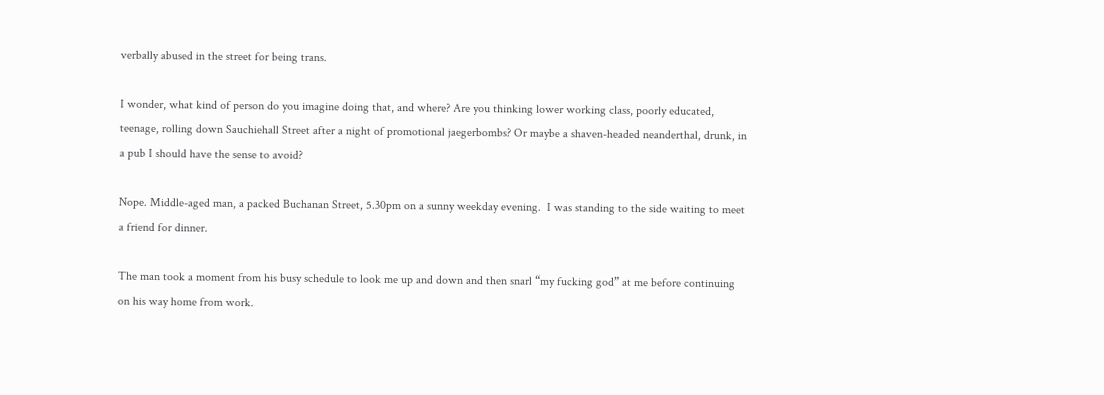verbally abused in the street for being trans.

I wonder, what kind of person do you imagine doing that, and where? Are you thinking lower working class, poorly educated, teenage, rolling down Sauchiehall Street after a night of promotional jaegerbombs? Or maybe a shaven-headed neanderthal, drunk, in a pub I should have the sense to avoid?

Nope. Middle-aged man, a packed Buchanan Street, 5.30pm on a sunny weekday evening.  I was standing to the side waiting to meet a friend for dinner.

The man took a moment from his busy schedule to look me up and down and then snarl “my fucking god” at me before continuing on his way home from work.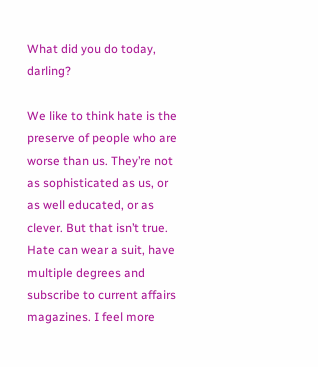What did you do today, darling?

We like to think hate is the preserve of people who are worse than us. They’re not as sophisticated as us, or as well educated, or as clever. But that isn’t true. Hate can wear a suit, have multiple degrees and subscribe to current affairs magazines. I feel more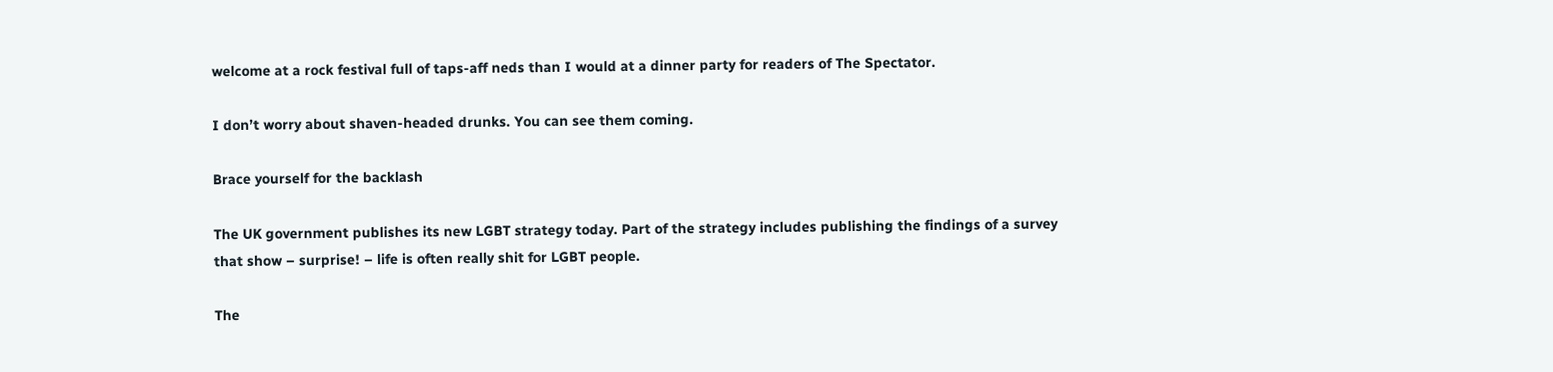welcome at a rock festival full of taps-aff neds than I would at a dinner party for readers of The Spectator.

I don’t worry about shaven-headed drunks. You can see them coming.

Brace yourself for the backlash

The UK government publishes its new LGBT strategy today. Part of the strategy includes publishing the findings of a survey that show – surprise! – life is often really shit for LGBT people.

The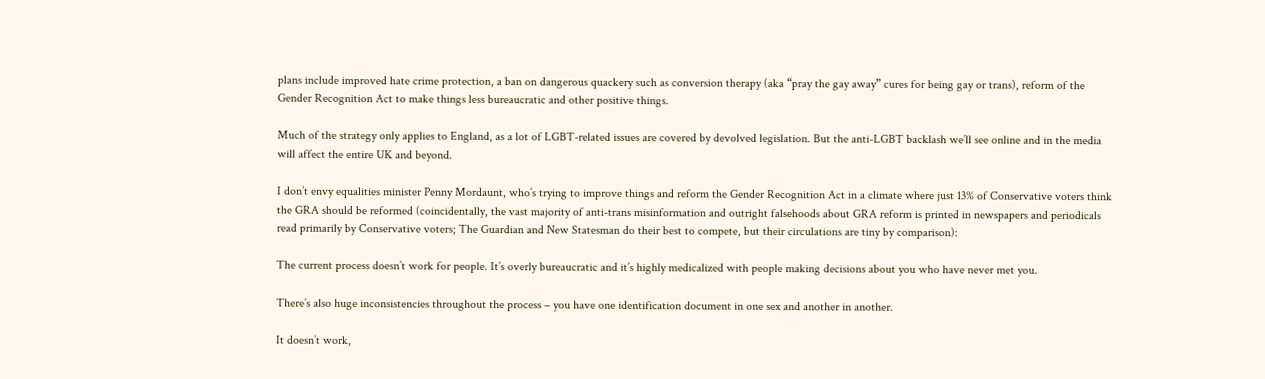plans include improved hate crime protection, a ban on dangerous quackery such as conversion therapy (aka “pray the gay away” cures for being gay or trans), reform of the Gender Recognition Act to make things less bureaucratic and other positive things.

Much of the strategy only applies to England, as a lot of LGBT-related issues are covered by devolved legislation. But the anti-LGBT backlash we’ll see online and in the media will affect the entire UK and beyond.

I don’t envy equalities minister Penny Mordaunt, who’s trying to improve things and reform the Gender Recognition Act in a climate where just 13% of Conservative voters think the GRA should be reformed (coincidentally, the vast majority of anti-trans misinformation and outright falsehoods about GRA reform is printed in newspapers and periodicals read primarily by Conservative voters; The Guardian and New Statesman do their best to compete, but their circulations are tiny by comparison):

The current process doesn’t work for people. It’s overly bureaucratic and it’s highly medicalized with people making decisions about you who have never met you.

There’s also huge inconsistencies throughout the process – you have one identification document in one sex and another in another.

It doesn’t work,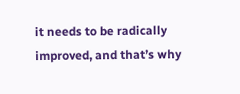it needs to be radically improved, and that’s why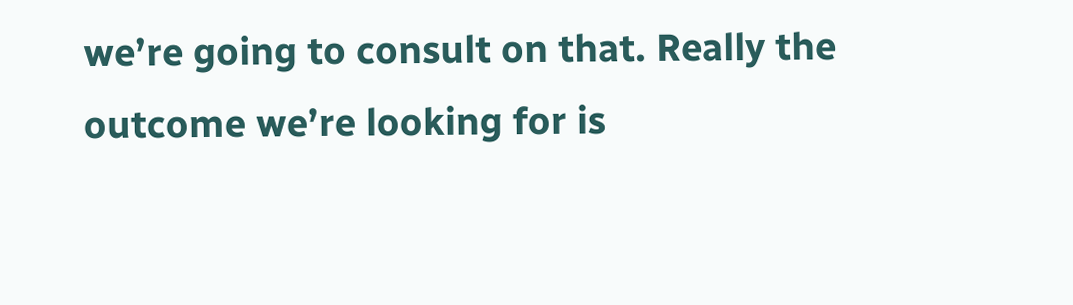we’re going to consult on that. Really the outcome we’re looking for is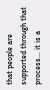that people are supported through that process… it is a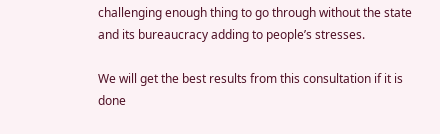challenging enough thing to go through without the state and its bureaucracy adding to people’s stresses.

We will get the best results from this consultation if it is done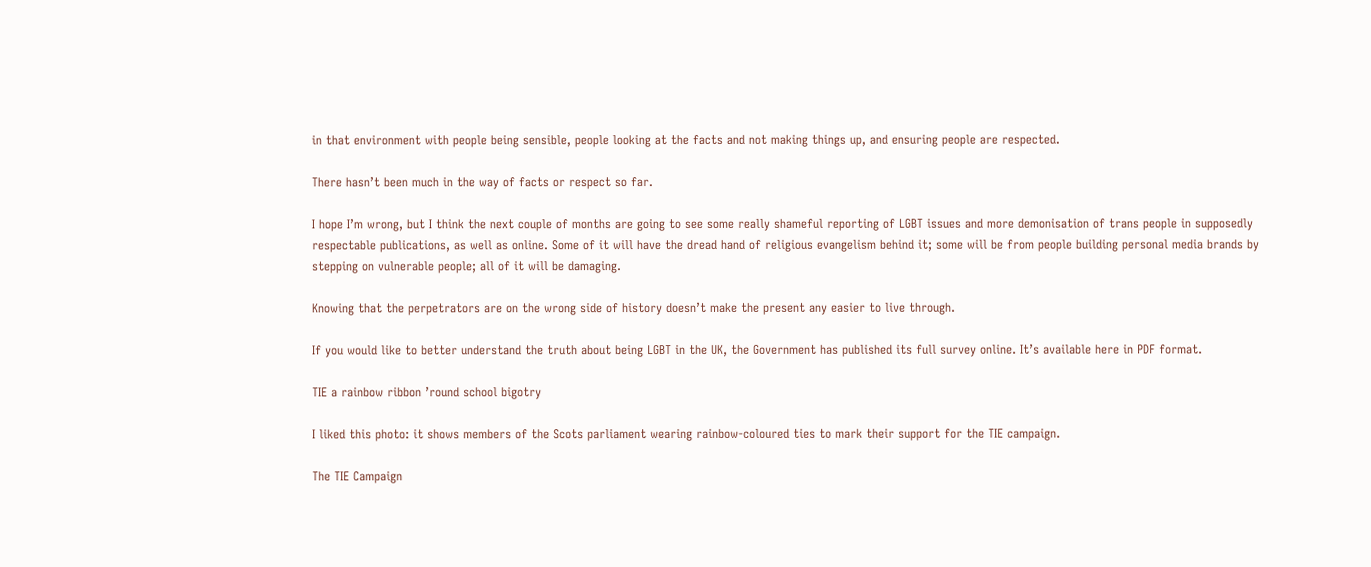in that environment with people being sensible, people looking at the facts and not making things up, and ensuring people are respected.

There hasn’t been much in the way of facts or respect so far.

I hope I’m wrong, but I think the next couple of months are going to see some really shameful reporting of LGBT issues and more demonisation of trans people in supposedly respectable publications, as well as online. Some of it will have the dread hand of religious evangelism behind it; some will be from people building personal media brands by stepping on vulnerable people; all of it will be damaging.

Knowing that the perpetrators are on the wrong side of history doesn’t make the present any easier to live through.

If you would like to better understand the truth about being LGBT in the UK, the Government has published its full survey online. It’s available here in PDF format.

TIE a rainbow ribbon ’round school bigotry

I liked this photo: it shows members of the Scots parliament wearing rainbow-coloured ties to mark their support for the TIE campaign.

The TIE Campaign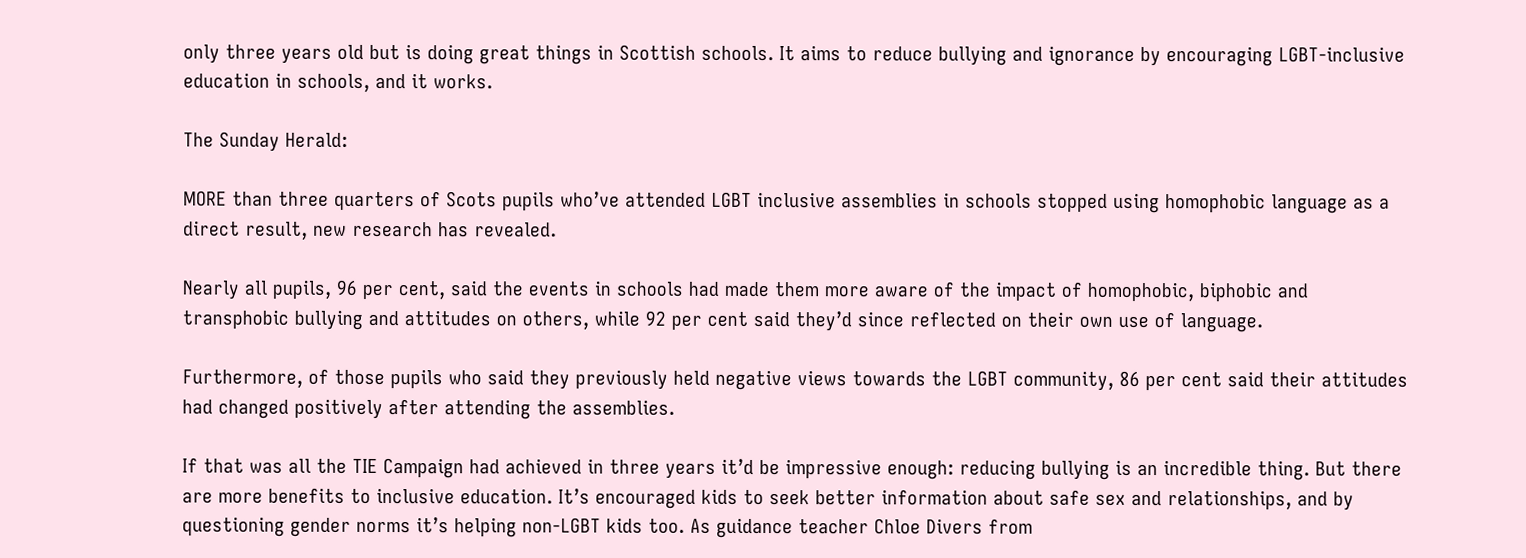only three years old but is doing great things in Scottish schools. It aims to reduce bullying and ignorance by encouraging LGBT-inclusive education in schools, and it works.

The Sunday Herald:

MORE than three quarters of Scots pupils who’ve attended LGBT inclusive assemblies in schools stopped using homophobic language as a direct result, new research has revealed.

Nearly all pupils, 96 per cent, said the events in schools had made them more aware of the impact of homophobic, biphobic and transphobic bullying and attitudes on others, while 92 per cent said they’d since reflected on their own use of language.

Furthermore, of those pupils who said they previously held negative views towards the LGBT community, 86 per cent said their attitudes had changed positively after attending the assemblies.

If that was all the TIE Campaign had achieved in three years it’d be impressive enough: reducing bullying is an incredible thing. But there are more benefits to inclusive education. It’s encouraged kids to seek better information about safe sex and relationships, and by questioning gender norms it’s helping non-LGBT kids too. As guidance teacher Chloe Divers from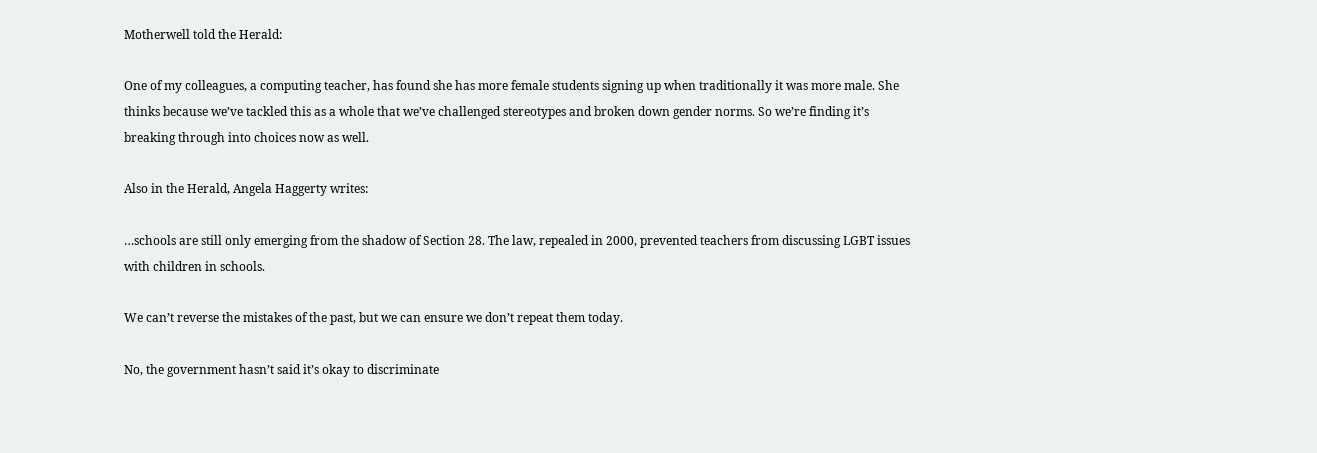Motherwell told the Herald:

One of my colleagues, a computing teacher, has found she has more female students signing up when traditionally it was more male. She thinks because we’ve tackled this as a whole that we’ve challenged stereotypes and broken down gender norms. So we’re finding it’s breaking through into choices now as well.

Also in the Herald, Angela Haggerty writes:

…schools are still only emerging from the shadow of Section 28. The law, repealed in 2000, prevented teachers from discussing LGBT issues with children in schools.

We can’t reverse the mistakes of the past, but we can ensure we don’t repeat them today.

No, the government hasn’t said it’s okay to discriminate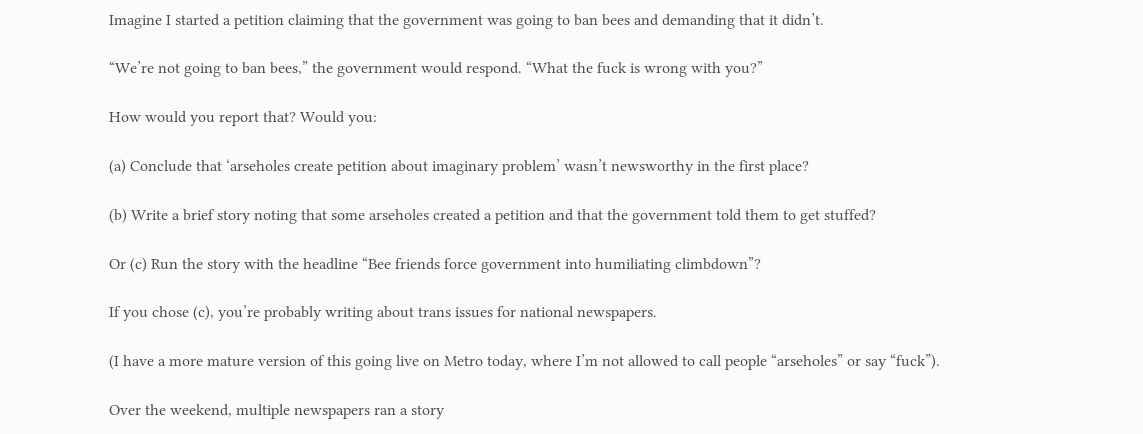Imagine I started a petition claiming that the government was going to ban bees and demanding that it didn’t.

“We’re not going to ban bees,” the government would respond. “What the fuck is wrong with you?”

How would you report that? Would you:

(a) Conclude that ‘arseholes create petition about imaginary problem’ wasn’t newsworthy in the first place?

(b) Write a brief story noting that some arseholes created a petition and that the government told them to get stuffed?

Or (c) Run the story with the headline “Bee friends force government into humiliating climbdown”?

If you chose (c), you’re probably writing about trans issues for national newspapers.

(I have a more mature version of this going live on Metro today, where I’m not allowed to call people “arseholes” or say “fuck”).

Over the weekend, multiple newspapers ran a story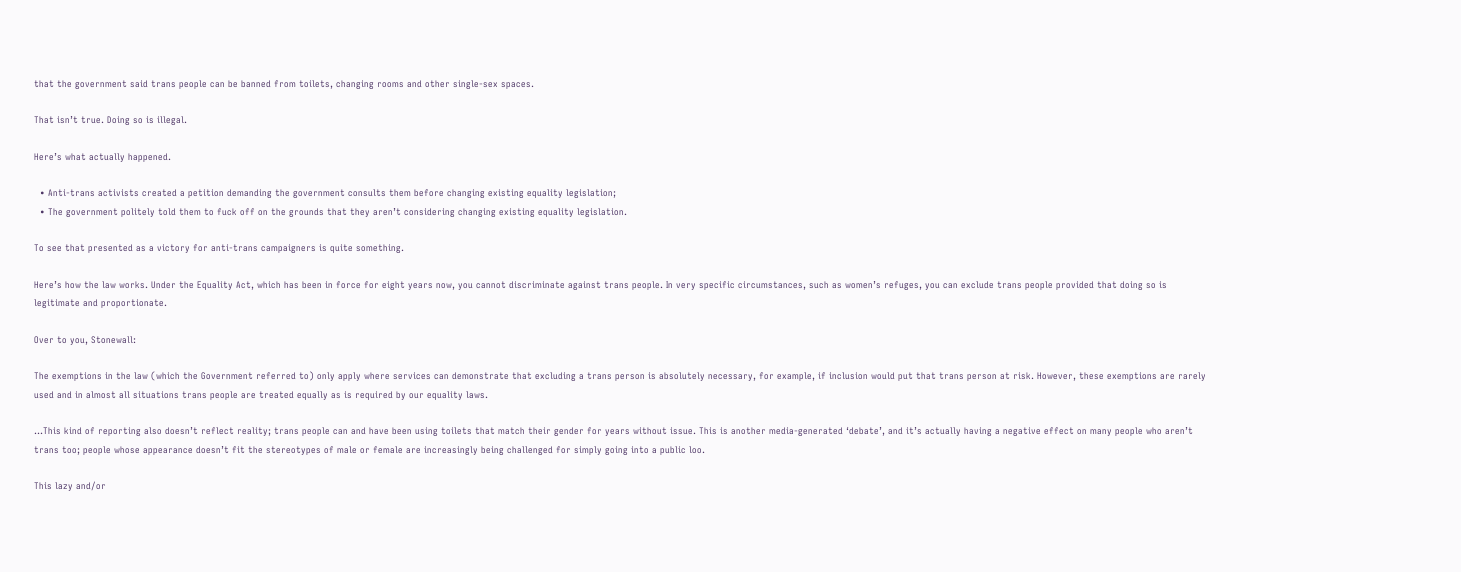that the government said trans people can be banned from toilets, changing rooms and other single-sex spaces.

That isn’t true. Doing so is illegal.

Here’s what actually happened.

  • Anti-trans activists created a petition demanding the government consults them before changing existing equality legislation;
  • The government politely told them to fuck off on the grounds that they aren’t considering changing existing equality legislation.

To see that presented as a victory for anti-trans campaigners is quite something.

Here’s how the law works. Under the Equality Act, which has been in force for eight years now, you cannot discriminate against trans people. In very specific circumstances, such as women’s refuges, you can exclude trans people provided that doing so is legitimate and proportionate.

Over to you, Stonewall:

The exemptions in the law (which the Government referred to) only apply where services can demonstrate that excluding a trans person is absolutely necessary, for example, if inclusion would put that trans person at risk. However, these exemptions are rarely used and in almost all situations trans people are treated equally as is required by our equality laws.

…This kind of reporting also doesn’t reflect reality; trans people can and have been using toilets that match their gender for years without issue. This is another media-generated ‘debate’, and it’s actually having a negative effect on many people who aren’t trans too; people whose appearance doesn’t fit the stereotypes of male or female are increasingly being challenged for simply going into a public loo.

This lazy and/or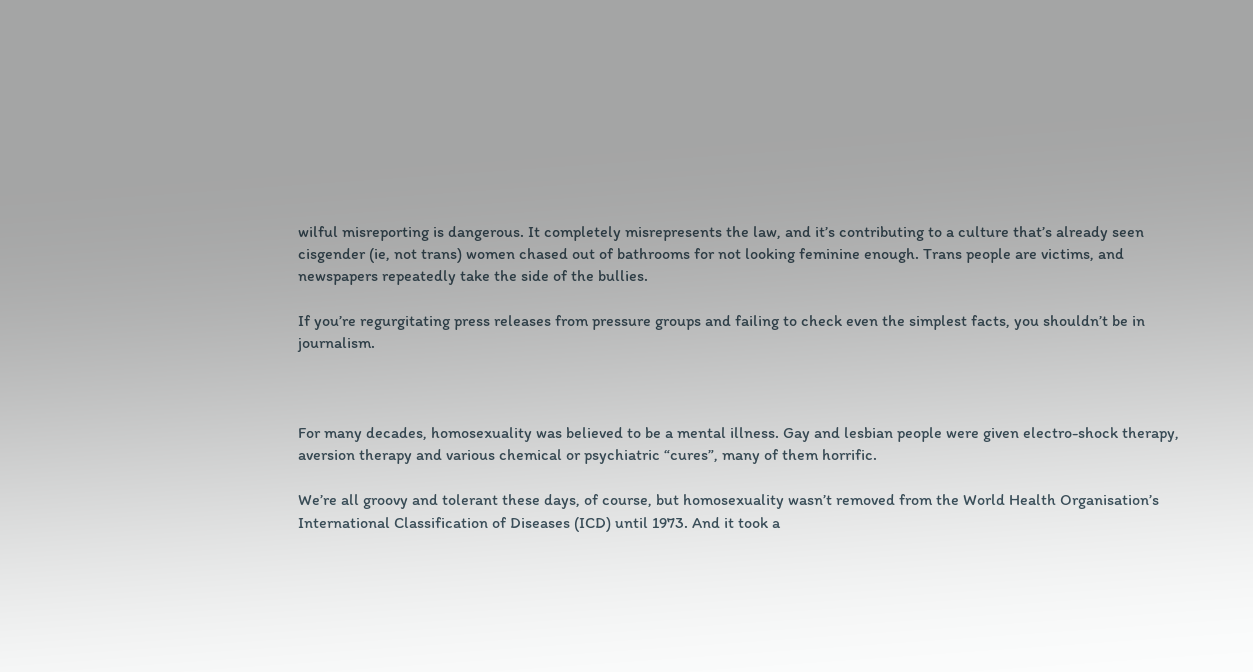wilful misreporting is dangerous. It completely misrepresents the law, and it’s contributing to a culture that’s already seen cisgender (ie, not trans) women chased out of bathrooms for not looking feminine enough. Trans people are victims, and newspapers repeatedly take the side of the bullies.

If you’re regurgitating press releases from pressure groups and failing to check even the simplest facts, you shouldn’t be in journalism.



For many decades, homosexuality was believed to be a mental illness. Gay and lesbian people were given electro-shock therapy, aversion therapy and various chemical or psychiatric “cures”, many of them horrific.

We’re all groovy and tolerant these days, of course, but homosexuality wasn’t removed from the World Health Organisation’s International Classification of Diseases (ICD) until 1973. And it took a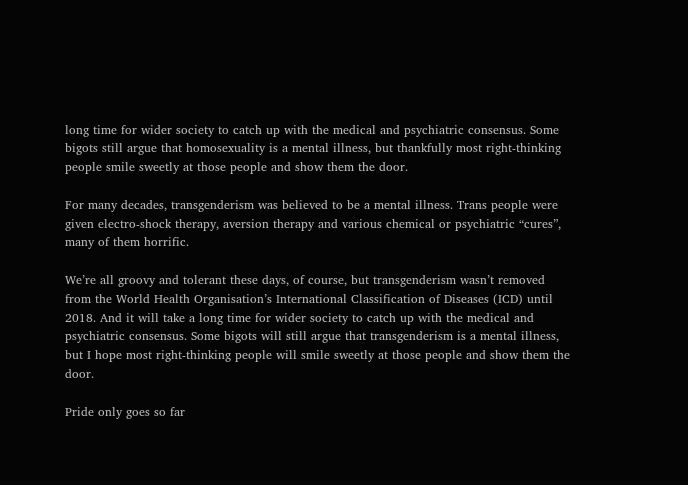long time for wider society to catch up with the medical and psychiatric consensus. Some bigots still argue that homosexuality is a mental illness, but thankfully most right-thinking people smile sweetly at those people and show them the door.

For many decades, transgenderism was believed to be a mental illness. Trans people were given electro-shock therapy, aversion therapy and various chemical or psychiatric “cures”, many of them horrific.

We’re all groovy and tolerant these days, of course, but transgenderism wasn’t removed from the World Health Organisation’s International Classification of Diseases (ICD) until 2018. And it will take a long time for wider society to catch up with the medical and psychiatric consensus. Some bigots will still argue that transgenderism is a mental illness, but I hope most right-thinking people will smile sweetly at those people and show them the door.

Pride only goes so far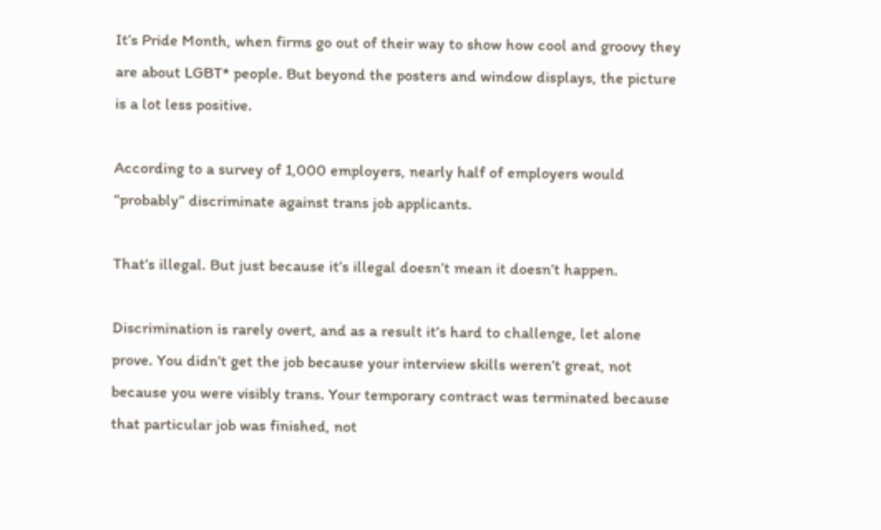It’s Pride Month, when firms go out of their way to show how cool and groovy they are about LGBT* people. But beyond the posters and window displays, the picture is a lot less positive.

According to a survey of 1,000 employers, nearly half of employers would “probably” discriminate against trans job applicants.

That’s illegal. But just because it’s illegal doesn’t mean it doesn’t happen.

Discrimination is rarely overt, and as a result it’s hard to challenge, let alone prove. You didn’t get the job because your interview skills weren’t great, not because you were visibly trans. Your temporary contract was terminated because that particular job was finished, not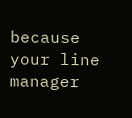because your line manager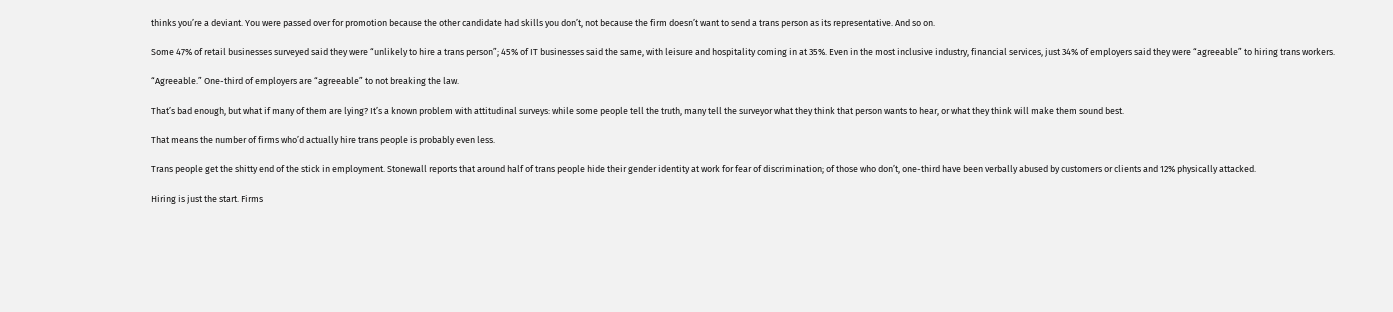thinks you’re a deviant. You were passed over for promotion because the other candidate had skills you don’t, not because the firm doesn’t want to send a trans person as its representative. And so on.

Some 47% of retail businesses surveyed said they were “unlikely to hire a trans person”; 45% of IT businesses said the same, with leisure and hospitality coming in at 35%. Even in the most inclusive industry, financial services, just 34% of employers said they were “agreeable” to hiring trans workers.

“Agreeable.” One-third of employers are “agreeable” to not breaking the law.

That’s bad enough, but what if many of them are lying? It’s a known problem with attitudinal surveys: while some people tell the truth, many tell the surveyor what they think that person wants to hear, or what they think will make them sound best.

That means the number of firms who’d actually hire trans people is probably even less.

Trans people get the shitty end of the stick in employment. Stonewall reports that around half of trans people hide their gender identity at work for fear of discrimination; of those who don’t, one-third have been verbally abused by customers or clients and 12% physically attacked.

Hiring is just the start. Firms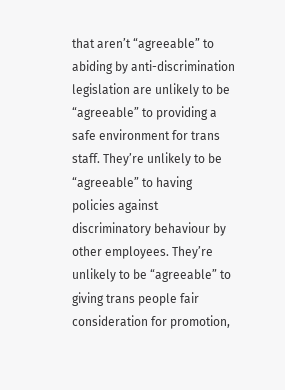that aren’t “agreeable” to abiding by anti-discrimination legislation are unlikely to be “agreeable” to providing a safe environment for trans staff. They’re unlikely to be “agreeable” to having policies against discriminatory behaviour by other employees. They’re unlikely to be “agreeable” to giving trans people fair consideration for promotion,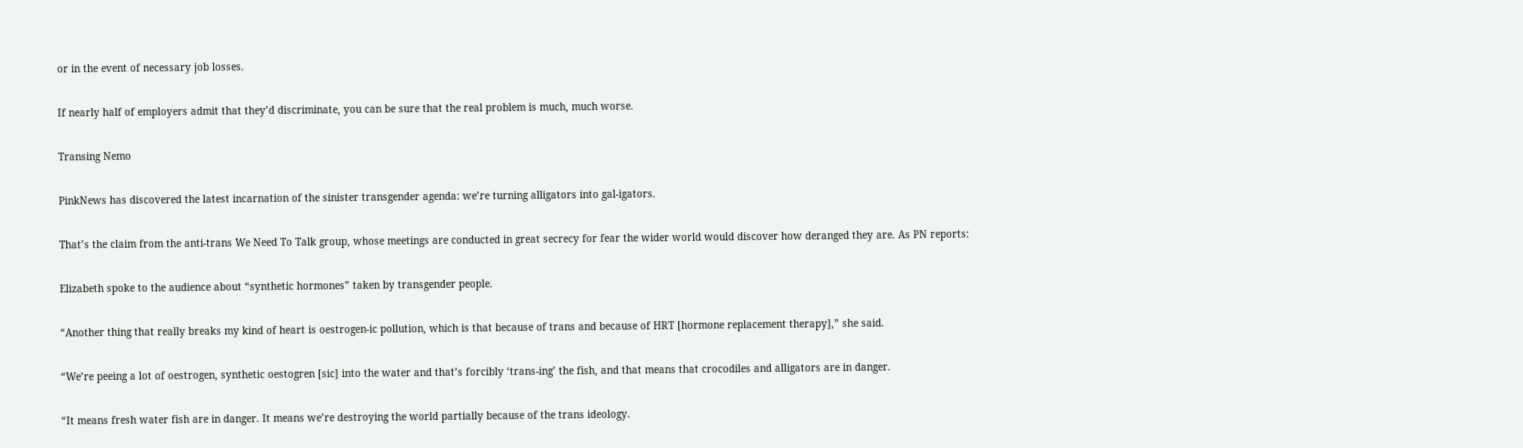or in the event of necessary job losses.

If nearly half of employers admit that they’d discriminate, you can be sure that the real problem is much, much worse.

Transing Nemo

PinkNews has discovered the latest incarnation of the sinister transgender agenda: we’re turning alligators into gal-igators.

That’s the claim from the anti-trans We Need To Talk group, whose meetings are conducted in great secrecy for fear the wider world would discover how deranged they are. As PN reports:

Elizabeth spoke to the audience about “synthetic hormones” taken by transgender people.

“Another thing that really breaks my kind of heart is oestrogen-ic pollution, which is that because of trans and because of HRT [hormone replacement therapy],” she said.

“We’re peeing a lot of oestrogen, synthetic oestogren [sic] into the water and that’s forcibly ‘trans-ing’ the fish, and that means that crocodiles and alligators are in danger.

“It means fresh water fish are in danger. It means we’re destroying the world partially because of the trans ideology.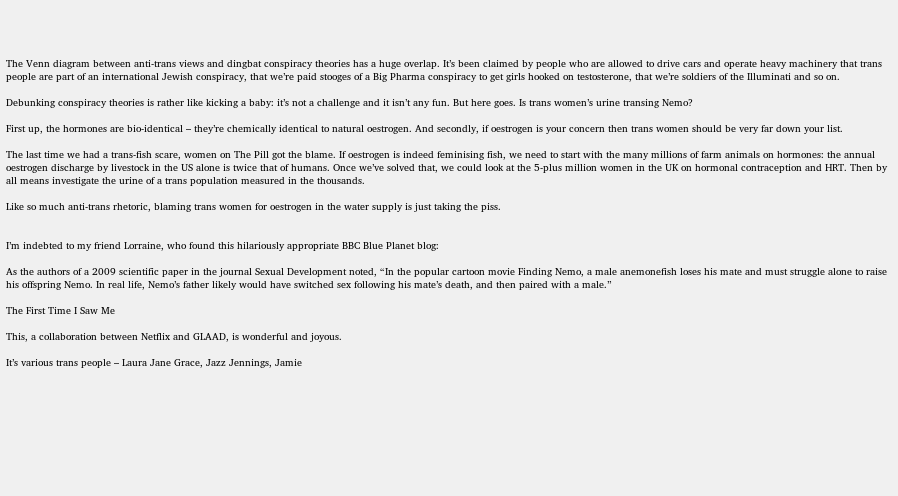The Venn diagram between anti-trans views and dingbat conspiracy theories has a huge overlap. It’s been claimed by people who are allowed to drive cars and operate heavy machinery that trans people are part of an international Jewish conspiracy, that we’re paid stooges of a Big Pharma conspiracy to get girls hooked on testosterone, that we’re soldiers of the Illuminati and so on.

Debunking conspiracy theories is rather like kicking a baby: it’s not a challenge and it isn’t any fun. But here goes. Is trans women’s urine transing Nemo?

First up, the hormones are bio-identical – they’re chemically identical to natural oestrogen. And secondly, if oestrogen is your concern then trans women should be very far down your list.

The last time we had a trans-fish scare, women on The Pill got the blame. If oestrogen is indeed feminising fish, we need to start with the many millions of farm animals on hormones: the annual oestrogen discharge by livestock in the US alone is twice that of humans. Once we’ve solved that, we could look at the 5-plus million women in the UK on hormonal contraception and HRT. Then by all means investigate the urine of a trans population measured in the thousands.

Like so much anti-trans rhetoric, blaming trans women for oestrogen in the water supply is just taking the piss.


I’m indebted to my friend Lorraine, who found this hilariously appropriate BBC Blue Planet blog:

As the authors of a 2009 scientific paper in the journal Sexual Development noted, “In the popular cartoon movie Finding Nemo, a male anemonefish loses his mate and must struggle alone to raise his offspring Nemo. In real life, Nemo’s father likely would have switched sex following his mate’s death, and then paired with a male.”

The First Time I Saw Me

This, a collaboration between Netflix and GLAAD, is wonderful and joyous.

It’s various trans people – Laura Jane Grace, Jazz Jennings, Jamie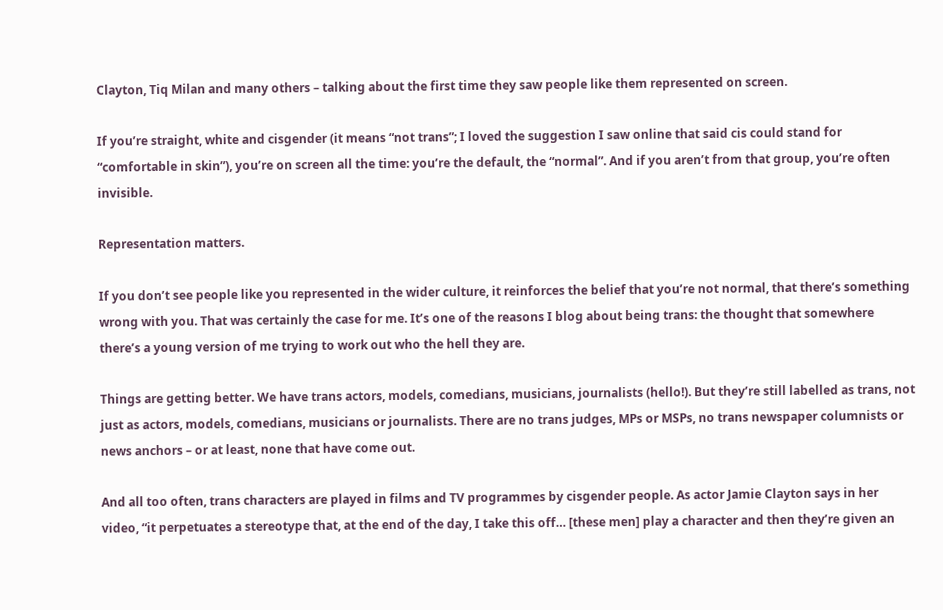Clayton, Tiq Milan and many others – talking about the first time they saw people like them represented on screen.

If you’re straight, white and cisgender (it means “not trans”; I loved the suggestion I saw online that said cis could stand for “comfortable in skin”), you’re on screen all the time: you’re the default, the “normal”. And if you aren’t from that group, you’re often invisible.

Representation matters.

If you don’t see people like you represented in the wider culture, it reinforces the belief that you’re not normal, that there’s something wrong with you. That was certainly the case for me. It’s one of the reasons I blog about being trans: the thought that somewhere there’s a young version of me trying to work out who the hell they are.

Things are getting better. We have trans actors, models, comedians, musicians, journalists (hello!). But they’re still labelled as trans, not just as actors, models, comedians, musicians or journalists. There are no trans judges, MPs or MSPs, no trans newspaper columnists or news anchors – or at least, none that have come out.

And all too often, trans characters are played in films and TV programmes by cisgender people. As actor Jamie Clayton says in her video, “it perpetuates a stereotype that, at the end of the day, I take this off… [these men] play a character and then they’re given an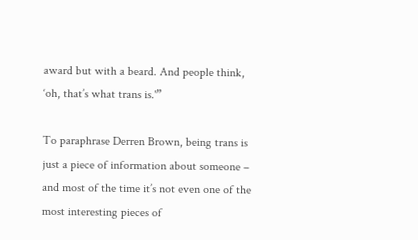award but with a beard. And people think, ‘oh, that’s what trans is.'”

To paraphrase Derren Brown, being trans is just a piece of information about someone – and most of the time it’s not even one of the most interesting pieces of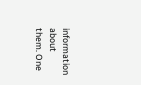information about them. One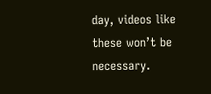day, videos like these won’t be necessary.